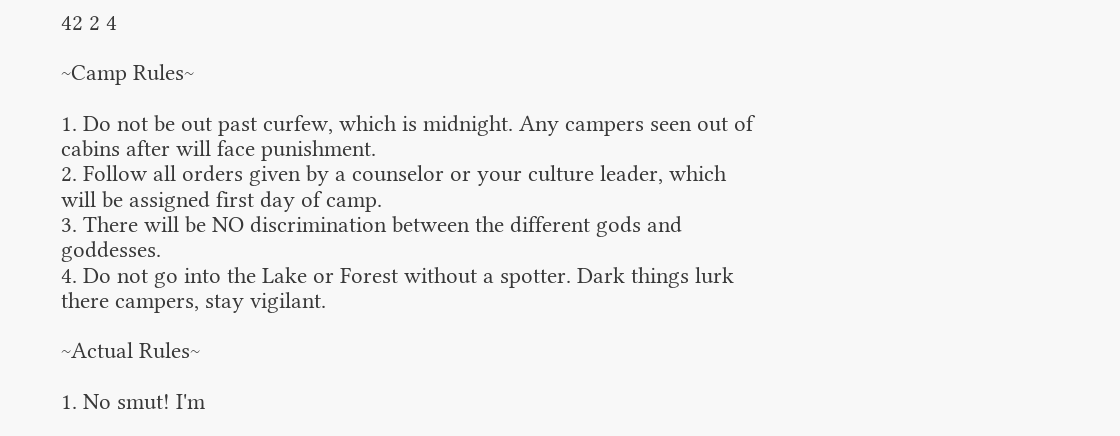42 2 4

~Camp Rules~

1. Do not be out past curfew, which is midnight. Any campers seen out of cabins after will face punishment.
2. Follow all orders given by a counselor or your culture leader, which will be assigned first day of camp.
3. There will be NO discrimination between the different gods and goddesses.
4. Do not go into the Lake or Forest without a spotter. Dark things lurk there campers, stay vigilant.

~Actual Rules~

1. No smut! I'm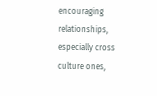encouraging relationships, especially cross culture ones,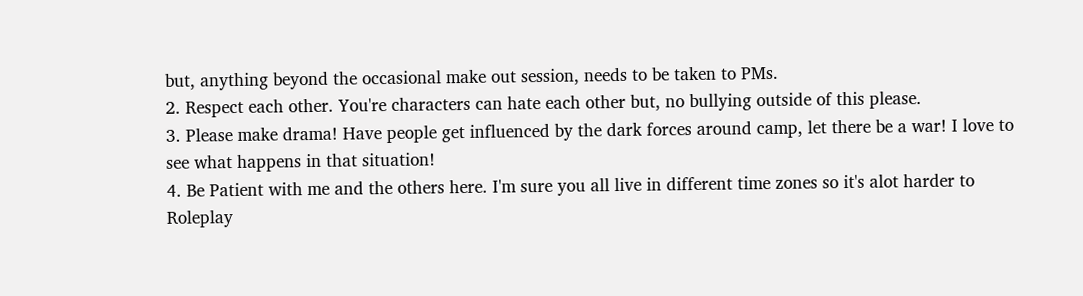but, anything beyond the occasional make out session, needs to be taken to PMs.
2. Respect each other. You're characters can hate each other but, no bullying outside of this please.
3. Please make drama! Have people get influenced by the dark forces around camp, let there be a war! I love to see what happens in that situation!
4. Be Patient with me and the others here. I'm sure you all live in different time zones so it's alot harder to Roleplay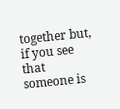together but, if you see that someone is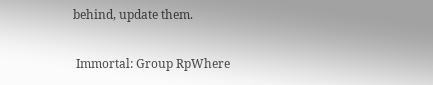behind, update them.

 Immortal: Group RpWhere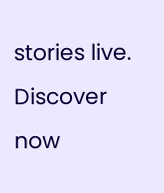stories live. Discover now